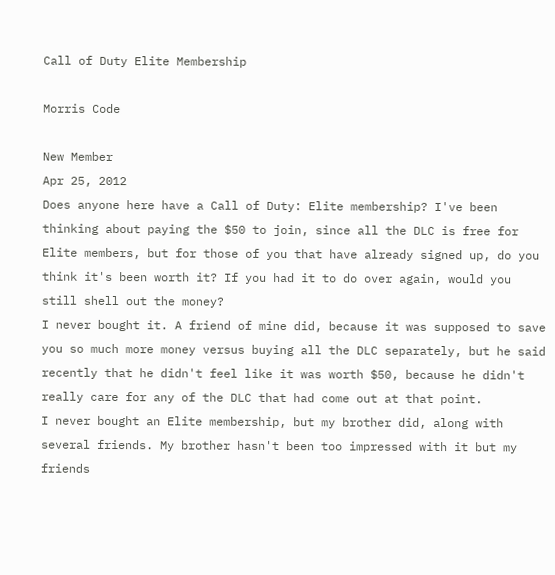Call of Duty Elite Membership

Morris Code

New Member
Apr 25, 2012
Does anyone here have a Call of Duty: Elite membership? I've been thinking about paying the $50 to join, since all the DLC is free for Elite members, but for those of you that have already signed up, do you think it's been worth it? If you had it to do over again, would you still shell out the money?
I never bought it. A friend of mine did, because it was supposed to save you so much more money versus buying all the DLC separately, but he said recently that he didn't feel like it was worth $50, because he didn't really care for any of the DLC that had come out at that point.
I never bought an Elite membership, but my brother did, along with several friends. My brother hasn't been too impressed with it but my friends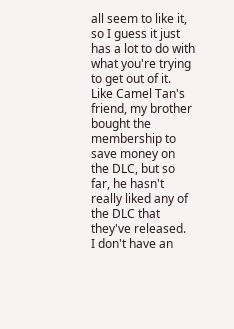all seem to like it, so I guess it just has a lot to do with what you're trying to get out of it. Like Camel Tan's friend, my brother bought the membership to save money on the DLC, but so far, he hasn't really liked any of the DLC that they've released.
I don't have an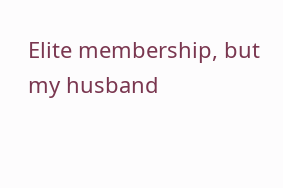Elite membership, but my husband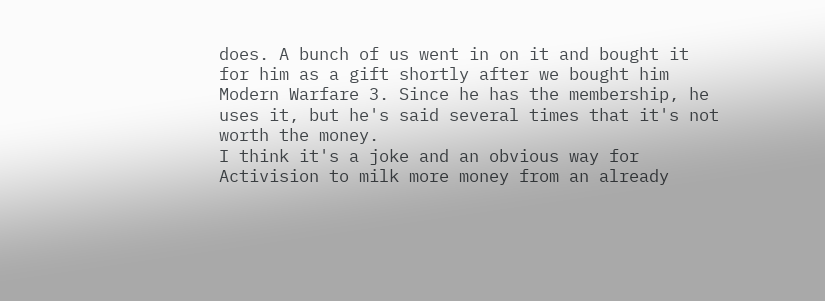does. A bunch of us went in on it and bought it for him as a gift shortly after we bought him Modern Warfare 3. Since he has the membership, he uses it, but he's said several times that it's not worth the money.
I think it's a joke and an obvious way for Activision to milk more money from an already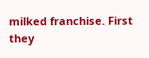milked franchise. First they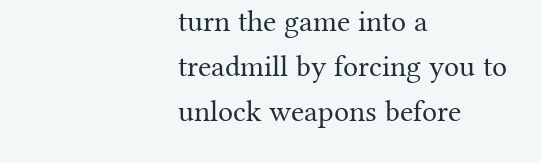turn the game into a treadmill by forcing you to unlock weapons before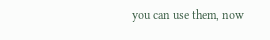you can use them, now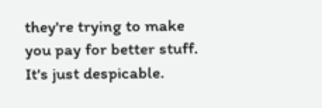they're trying to make you pay for better stuff. It's just despicable.